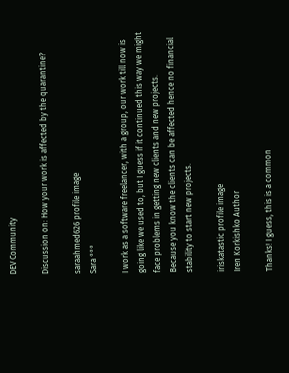DEV Community

Discussion on: How your work is affected by the quarantine?

saraahmed626 profile image
Sara °°°

I work as a software freelancer, with a group, our work till now is going like we used to, but I guess if it continued this way we might face problems in getting new clients and new projects.
Because you know the clients can be affected hence no financial stability to start new projects.

iriskatastic profile image
Iren Korkishko Author

Thanks! I guess, this is a common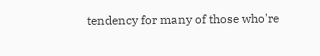tendency for many of those who're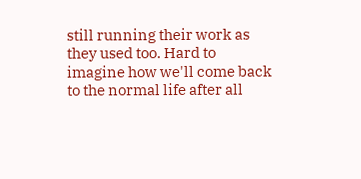still running their work as they used too. Hard to imagine how we'll come back to the normal life after all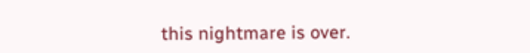this nightmare is over.